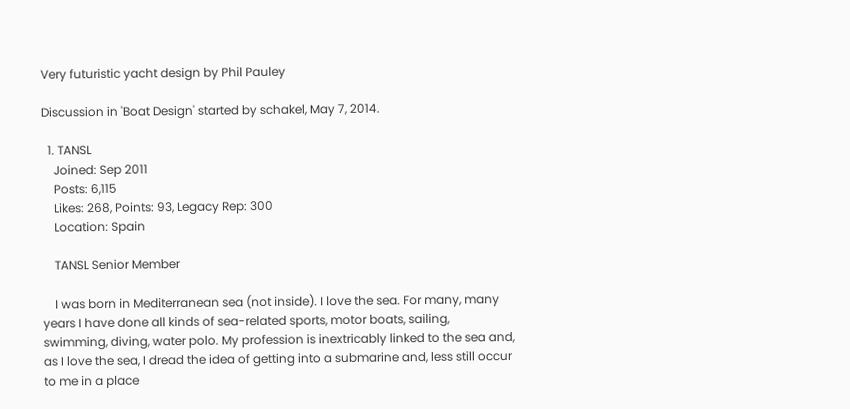Very futuristic yacht design by Phil Pauley

Discussion in 'Boat Design' started by schakel, May 7, 2014.

  1. TANSL
    Joined: Sep 2011
    Posts: 6,115
    Likes: 268, Points: 93, Legacy Rep: 300
    Location: Spain

    TANSL Senior Member

    I was born in Mediterranean sea (not inside). I love the sea. For many, many years I have done all kinds of sea-related sports, motor boats, sailing, swimming, diving, water polo. My profession is inextricably linked to the sea and, as I love the sea, I dread the idea of getting into a submarine and, less still occur to me in a place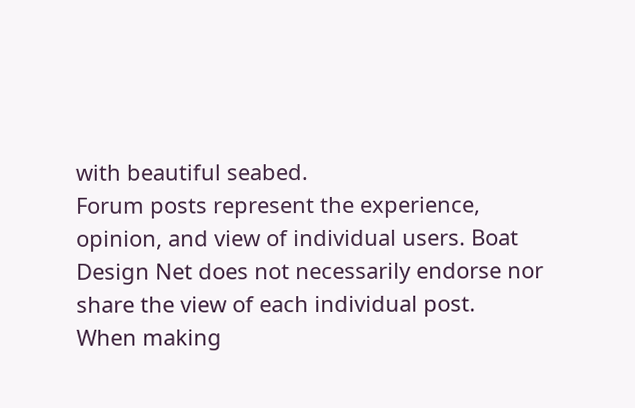with beautiful seabed.
Forum posts represent the experience, opinion, and view of individual users. Boat Design Net does not necessarily endorse nor share the view of each individual post.
When making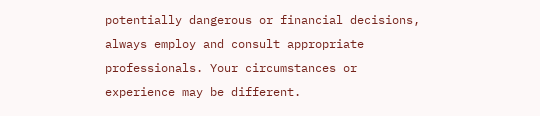potentially dangerous or financial decisions, always employ and consult appropriate professionals. Your circumstances or experience may be different.